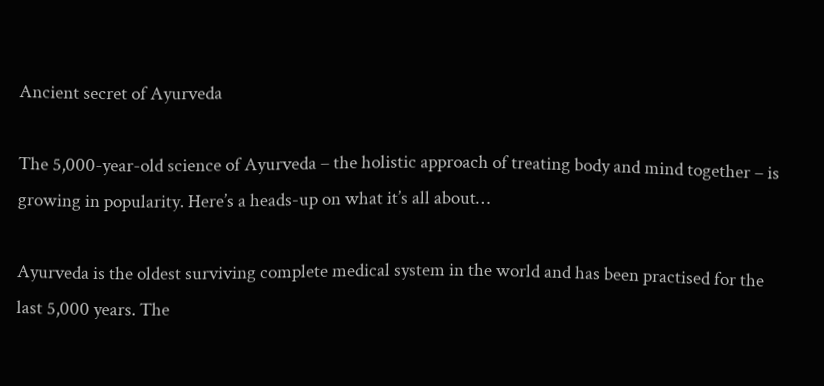Ancient secret of Ayurveda

The 5,000-year-old science of Ayurveda – the holistic approach of treating body and mind together – is growing in popularity. Here’s a heads-up on what it’s all about…

Ayurveda is the oldest surviving complete medical system in the world and has been practised for the last 5,000 years. The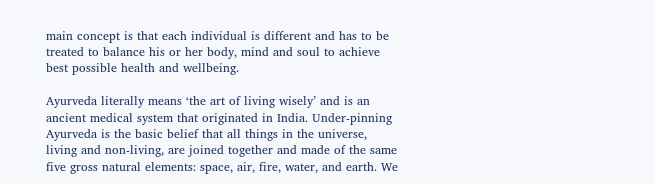main concept is that each individual is different and has to be treated to balance his or her body, mind and soul to achieve best possible health and wellbeing.

Ayurveda literally means ‘the art of living wisely’ and is an ancient medical system that originated in India. Under-pinning Ayurveda is the basic belief that all things in the universe, living and non-living, are joined together and made of the same five gross natural elements: space, air, fire, water, and earth. We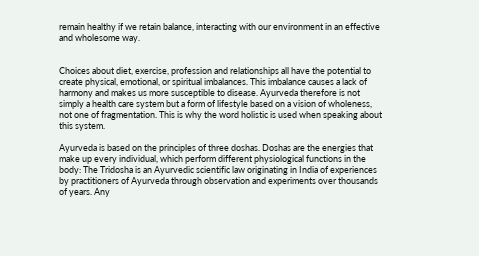remain healthy if we retain balance, interacting with our environment in an effective and wholesome way.


Choices about diet, exercise, profession and relationships all have the potential to create physical, emotional, or spiritual imbalances. This imbalance causes a lack of harmony and makes us more susceptible to disease. Ayurveda therefore is not simply a health care system but a form of lifestyle based on a vision of wholeness, not one of fragmentation. This is why the word holistic is used when speaking about this system.

Ayurveda is based on the principles of three doshas. Doshas are the energies that make up every individual, which perform different physiological functions in the body: The Tridosha is an Ayurvedic scientific law originating in India of experiences by practitioners of Ayurveda through observation and experiments over thousands of years. Any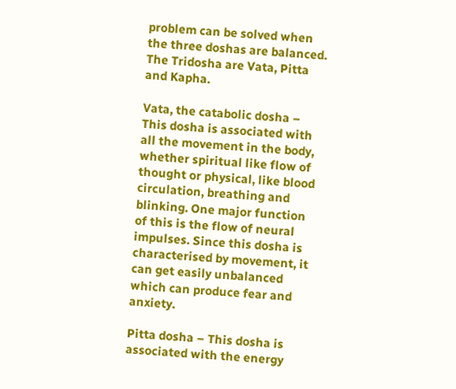problem can be solved when the three doshas are balanced. The Tridosha are Vata, Pitta and Kapha.

Vata, the catabolic dosha – This dosha is associated with all the movement in the body, whether spiritual like flow of thought or physical, like blood circulation, breathing and blinking. One major function of this is the flow of neural impulses. Since this dosha is characterised by movement, it can get easily unbalanced which can produce fear and anxiety.

Pitta dosha – This dosha is associated with the energy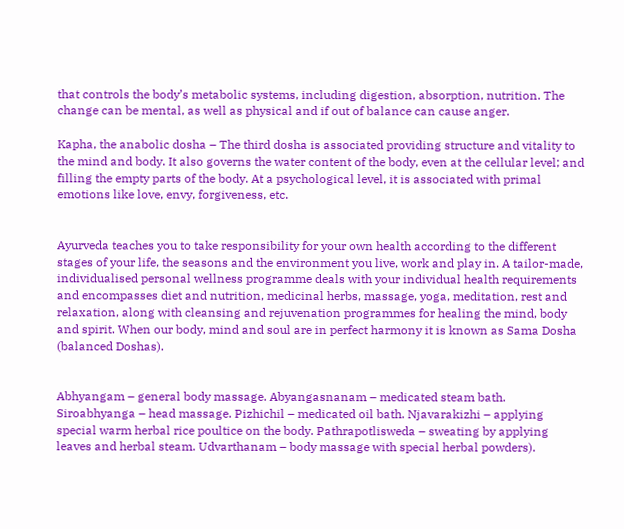that controls the body’s metabolic systems, including digestion, absorption, nutrition. The change can be mental, as well as physical and if out of balance can cause anger.

Kapha, the anabolic dosha – The third dosha is associated providing structure and vitality to the mind and body. It also governs the water content of the body, even at the cellular level; and filling the empty parts of the body. At a psychological level, it is associated with primal emotions like love, envy, forgiveness, etc.


Ayurveda teaches you to take responsibility for your own health according to the different stages of your life, the seasons and the environment you live, work and play in. A tailor-made, individualised personal wellness programme deals with your individual health requirements and encompasses diet and nutrition, medicinal herbs, massage, yoga, meditation, rest and relaxation, along with cleansing and rejuvenation programmes for healing the mind, body and spirit. When our body, mind and soul are in perfect harmony it is known as Sama Dosha (balanced Doshas).


Abhyangam – general body massage. Abyangasnanam – medicated steam bath. Siroabhyanga – head massage. Pizhichil – medicated oil bath. Njavarakizhi – applying special warm herbal rice poultice on the body. Pathrapotlisweda – sweating by applying leaves and herbal steam. Udvarthanam – body massage with special herbal powders).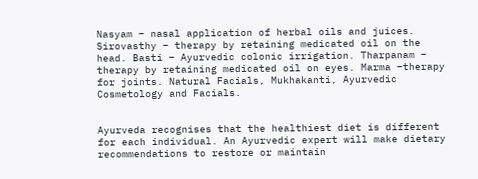Nasyam – nasal application of herbal oils and juices. Sirovasthy – therapy by retaining medicated oil on the head. Basti – Ayurvedic colonic irrigation. Tharpanam – therapy by retaining medicated oil on eyes. Marma –therapy for joints. Natural Facials, Mukhakanti, Ayurvedic Cosmetology and Facials.


Ayurveda recognises that the healthiest diet is different for each individual. An Ayurvedic expert will make dietary recommendations to restore or maintain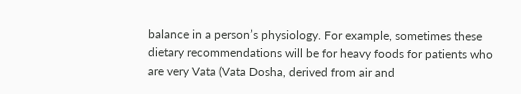balance in a person’s physiology. For example, sometimes these dietary recommendations will be for heavy foods for patients who are very Vata (Vata Dosha, derived from air and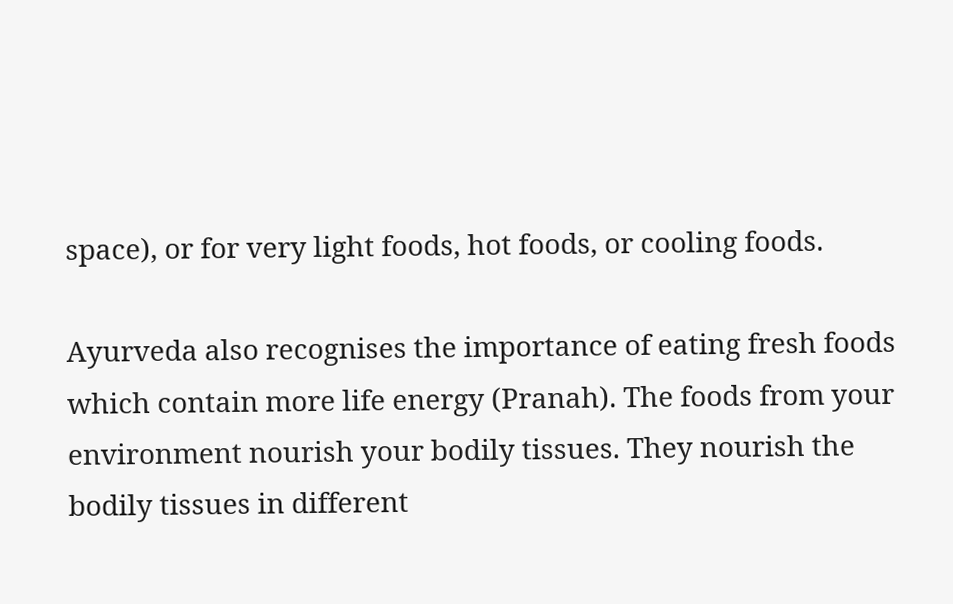space), or for very light foods, hot foods, or cooling foods.

Ayurveda also recognises the importance of eating fresh foods which contain more life energy (Pranah). The foods from your environment nourish your bodily tissues. They nourish the bodily tissues in different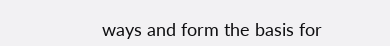ways and form the basis for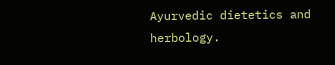Ayurvedic dietetics and herbology.